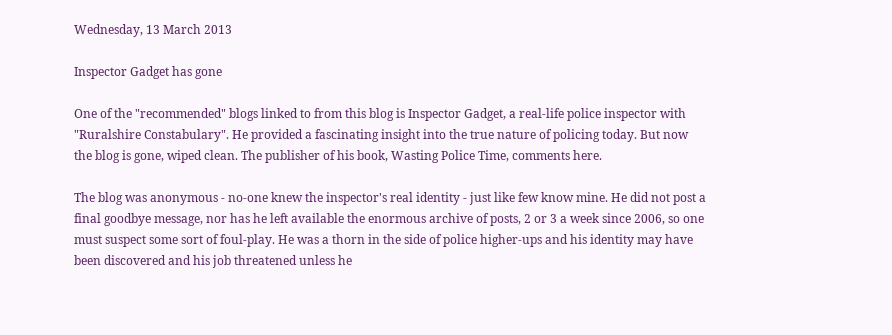Wednesday, 13 March 2013

Inspector Gadget has gone

One of the "recommended" blogs linked to from this blog is Inspector Gadget, a real-life police inspector with "Ruralshire Constabulary". He provided a fascinating insight into the true nature of policing today. But now the blog is gone, wiped clean. The publisher of his book, Wasting Police Time, comments here.

The blog was anonymous - no-one knew the inspector's real identity - just like few know mine. He did not post a final goodbye message, nor has he left available the enormous archive of posts, 2 or 3 a week since 2006, so one must suspect some sort of foul-play. He was a thorn in the side of police higher-ups and his identity may have been discovered and his job threatened unless he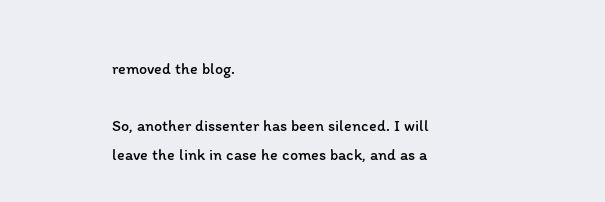removed the blog.

So, another dissenter has been silenced. I will leave the link in case he comes back, and as a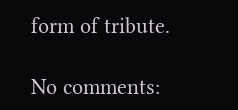form of tribute.

No comments: